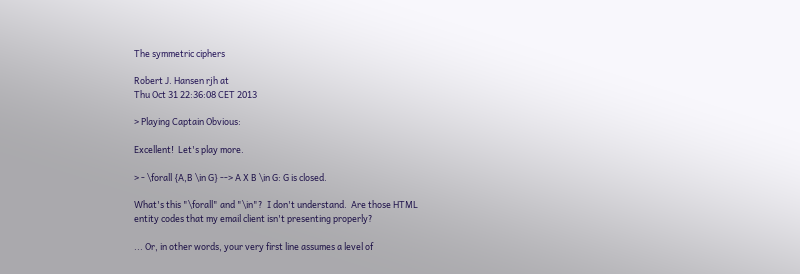The symmetric ciphers

Robert J. Hansen rjh at
Thu Oct 31 22:36:08 CET 2013

> Playing Captain Obvious:

Excellent!  Let's play more.

> - \forall {A,B \in G} --> A X B \in G: G is closed.

What's this "\forall" and "\in"?  I don't understand.  Are those HTML
entity codes that my email client isn't presenting properly?

... Or, in other words, your very first line assumes a level of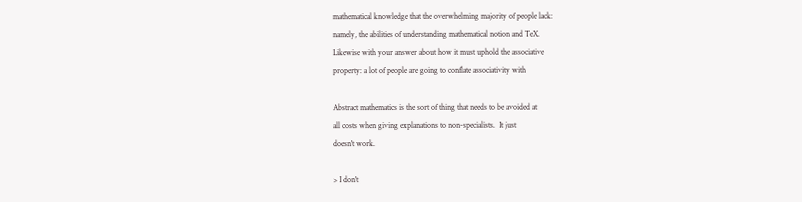mathematical knowledge that the overwhelming majority of people lack:
namely, the abilities of understanding mathematical notion and TeX.
Likewise with your answer about how it must uphold the associative
property: a lot of people are going to conflate associativity with

Abstract mathematics is the sort of thing that needs to be avoided at
all costs when giving explanations to non-specialists.  It just
doesn't work.

> I don't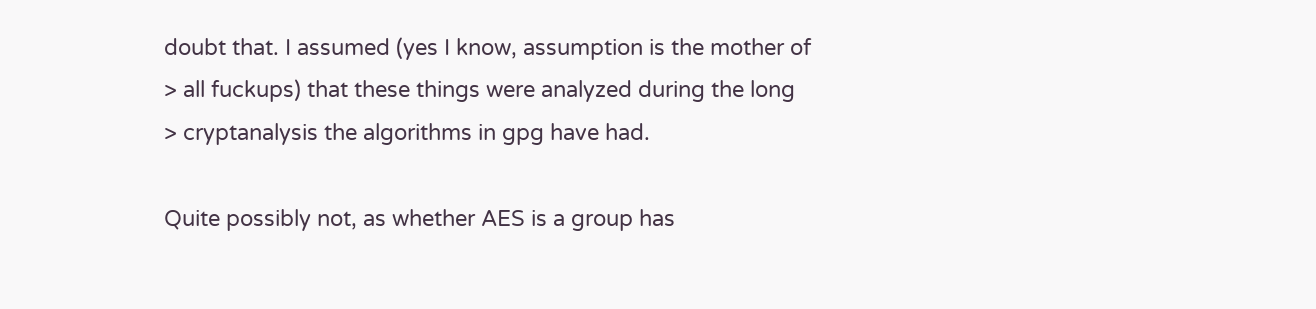doubt that. I assumed (yes I know, assumption is the mother of
> all fuckups) that these things were analyzed during the long
> cryptanalysis the algorithms in gpg have had.

Quite possibly not, as whether AES is a group has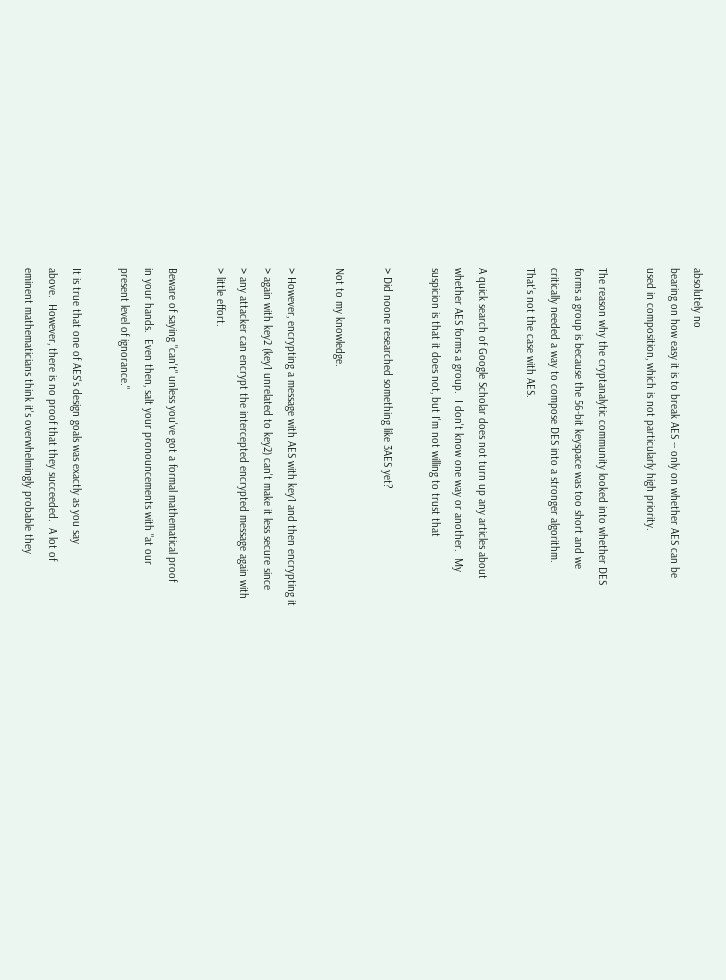absolutely no
bearing on how easy it is to break AES -- only on whether AES can be
used in composition, which is not particularly high priority.

The reason why the cryptanalytic community looked into whether DES
forms a group is because the 56-bit keyspace was too short and we
critically needed a way to compose DES into a stronger algorithm.
That's not the case with AES.

A quick search of Google Scholar does not turn up any articles about
whether AES forms a group.  I don't know one way or another.  My
suspicion is that it does not, but I'm not willing to trust that

> Did noone researched something like 3AES yet?

Not to my knowledge.

> However, encrypting a message with AES with key1 and then encrypting it
> again with key2 (key1 unrelated to key2) can't make it less secure since
> any attacker can encrypt the intercepted encrypted message again with
> little effort.

Beware of saying "can't" unless you've got a formal mathematical proof
in your hands.  Even then, salt your pronouncements with "at our
present level of ignorance."

It is true that one of AES's design goals was exactly as you say
above.  However, there is no proof that they succeeded.  A lot of
eminent mathematicians think it's overwhelmingly probable they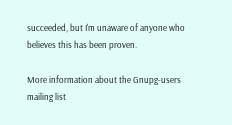succeeded, but I'm unaware of anyone who believes this has been proven.

More information about the Gnupg-users mailing list